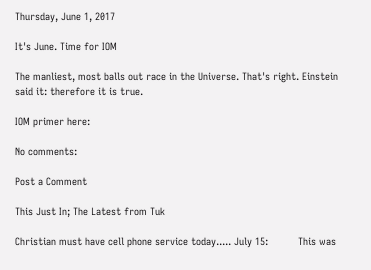Thursday, June 1, 2017

It's June. Time for IOM

The manliest, most balls out race in the Universe. That's right. Einstein said it: therefore it is true.

IOM primer here:

No comments:

Post a Comment

This Just In; The Latest from Tuk

Christian must have cell phone service today..... July 15:          This was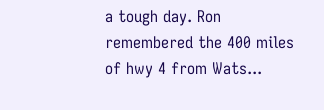a tough day. Ron remembered the 400 miles of hwy 4 from Wats...